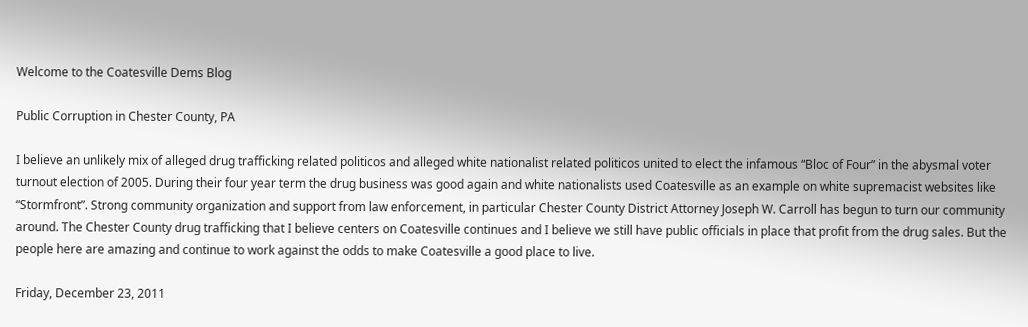Welcome to the Coatesville Dems Blog

Public Corruption in Chester County, PA

I believe an unlikely mix of alleged drug trafficking related politicos and alleged white nationalist related politicos united to elect the infamous “Bloc of Four” in the abysmal voter turnout election of 2005. During their four year term the drug business was good again and white nationalists used Coatesville as an example on white supremacist websites like “Stormfront”. Strong community organization and support from law enforcement, in particular Chester County District Attorney Joseph W. Carroll has begun to turn our community around. The Chester County drug trafficking that I believe centers on Coatesville continues and I believe we still have public officials in place that profit from the drug sales. But the people here are amazing and continue to work against the odds to make Coatesville a good place to live.

Friday, December 23, 2011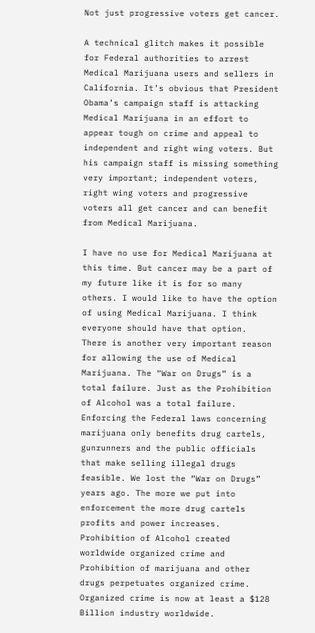Not just progressive voters get cancer.

A technical glitch makes it possible for Federal authorities to arrest Medical Marijuana users and sellers in California. It’s obvious that President Obama’s campaign staff is attacking Medical Marijuana in an effort to appear tough on crime and appeal to independent and right wing voters. But his campaign staff is missing something very important; independent voters, right wing voters and progressive voters all get cancer and can benefit from Medical Marijuana.

I have no use for Medical Marijuana at this time. But cancer may be a part of my future like it is for so many others. I would like to have the option of using Medical Marijuana. I think everyone should have that option.
There is another very important reason for allowing the use of Medical Marijuana. The “War on Drugs” is a total failure. Just as the Prohibition of Alcohol was a total failure.
Enforcing the Federal laws concerning marijuana only benefits drug cartels, gunrunners and the public officials that make selling illegal drugs feasible. We lost the “War on Drugs” years ago. The more we put into enforcement the more drug cartels profits and power increases. Prohibition of Alcohol created worldwide organized crime and Prohibition of marijuana and other drugs perpetuates organized crime. Organized crime is now at least a $128 Billion industry worldwide.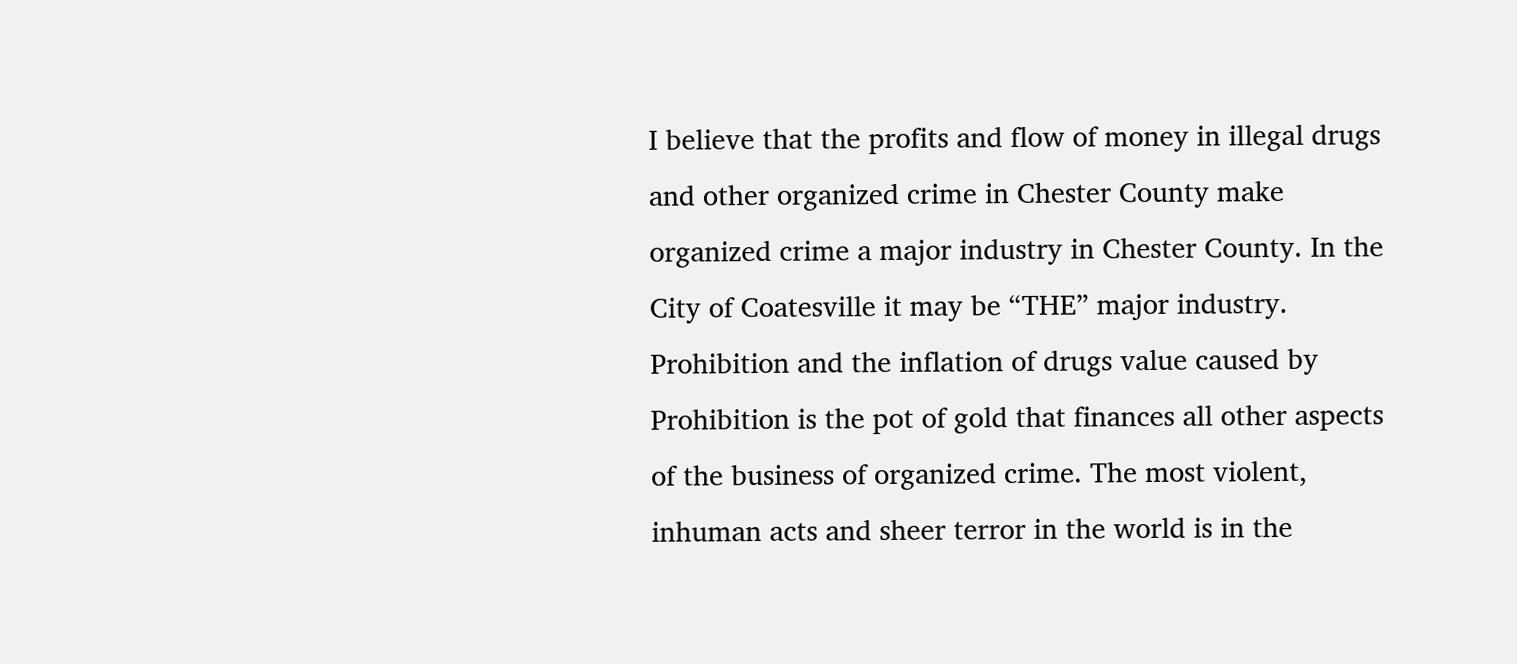I believe that the profits and flow of money in illegal drugs and other organized crime in Chester County make organized crime a major industry in Chester County. In the City of Coatesville it may be “THE” major industry.
Prohibition and the inflation of drugs value caused by Prohibition is the pot of gold that finances all other aspects of the business of organized crime. The most violent, inhuman acts and sheer terror in the world is in the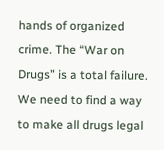hands of organized crime. The “War on Drugs” is a total failure.  We need to find a way to make all drugs legal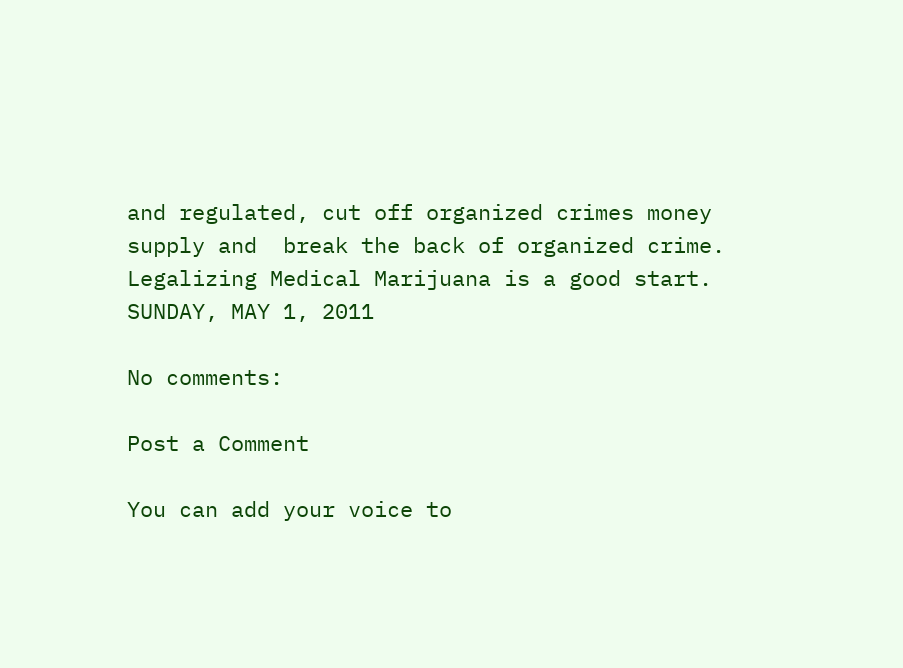and regulated, cut off organized crimes money supply and  break the back of organized crime. Legalizing Medical Marijuana is a good start.
SUNDAY, MAY 1, 2011

No comments:

Post a Comment

You can add your voice to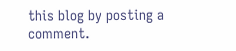this blog by posting a comment.